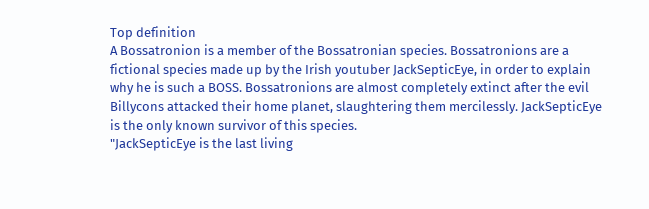Top definition
A Bossatronion is a member of the Bossatronian species. Bossatronions are a fictional species made up by the Irish youtuber JackSepticEye, in order to explain why he is such a BOSS. Bossatronions are almost completely extinct after the evil Billycons attacked their home planet, slaughtering them mercilessly. JackSepticEye is the only known survivor of this species.
"JackSepticEye is the last living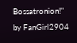Bossatronion!"
by FanGirl2904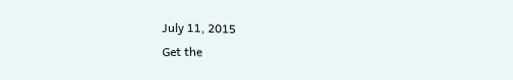July 11, 2015
Get the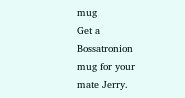mug
Get a Bossatronion mug for your mate Jerry.